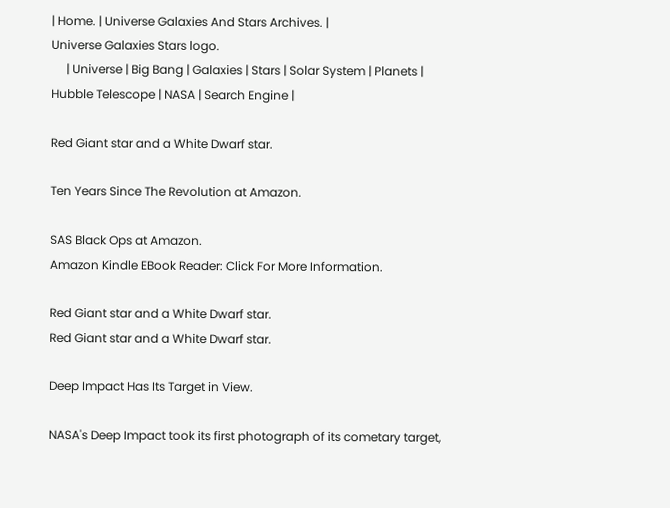| Home. | Universe Galaxies And Stars Archives. |
Universe Galaxies Stars logo.
     | Universe | Big Bang | Galaxies | Stars | Solar System | Planets | Hubble Telescope | NASA | Search Engine |

Red Giant star and a White Dwarf star.

Ten Years Since The Revolution at Amazon.

SAS Black Ops at Amazon.
Amazon Kindle EBook Reader: Click For More Information.

Red Giant star and a White Dwarf star.
Red Giant star and a White Dwarf star.

Deep Impact Has Its Target in View.

NASA's Deep Impact took its first photograph of its cometary target,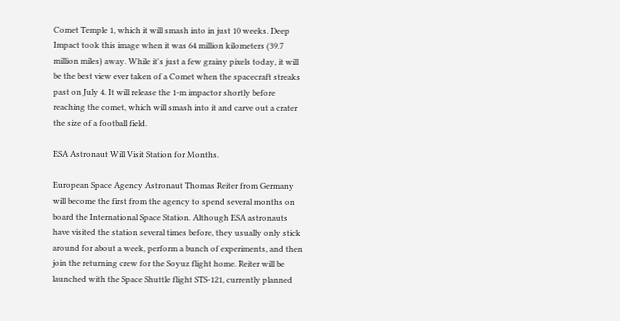Comet Temple 1, which it will smash into in just 10 weeks. Deep Impact took this image when it was 64 million kilometers (39.7 million miles) away. While it's just a few grainy pixels today, it will be the best view ever taken of a Comet when the spacecraft streaks past on July 4. It will release the 1-m impactor shortly before reaching the comet, which will smash into it and carve out a crater the size of a football field.

ESA Astronaut Will Visit Station for Months.

European Space Agency Astronaut Thomas Reiter from Germany will become the first from the agency to spend several months on board the International Space Station. Although ESA astronauts have visited the station several times before, they usually only stick around for about a week, perform a bunch of experiments, and then join the returning crew for the Soyuz flight home. Reiter will be launched with the Space Shuttle flight STS-121, currently planned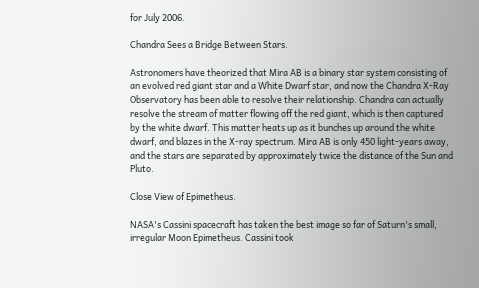for July 2006.

Chandra Sees a Bridge Between Stars.

Astronomers have theorized that Mira AB is a binary star system consisting of an evolved red giant star and a White Dwarf star, and now the Chandra X-Ray Observatory has been able to resolve their relationship. Chandra can actually resolve the stream of matter flowing off the red giant, which is then captured by the white dwarf. This matter heats up as it bunches up around the white dwarf, and blazes in the X-ray spectrum. Mira AB is only 450 light-years away, and the stars are separated by approximately twice the distance of the Sun and Pluto.

Close View of Epimetheus.

NASA's Cassini spacecraft has taken the best image so far of Saturn's small, irregular Moon Epimetheus. Cassini took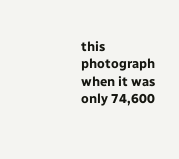this photograph when it was only 74,600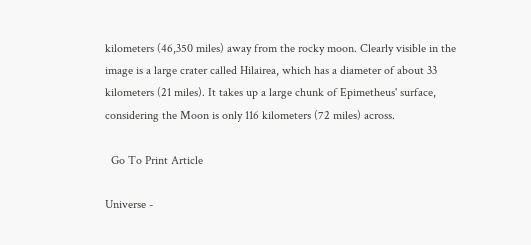kilometers (46,350 miles) away from the rocky moon. Clearly visible in the image is a large crater called Hilairea, which has a diameter of about 33 kilometers (21 miles). It takes up a large chunk of Epimetheus' surface, considering the Moon is only 116 kilometers (72 miles) across.

  Go To Print Article

Universe -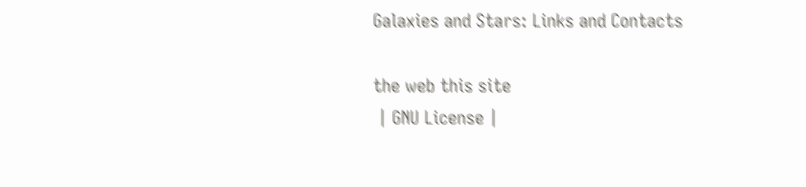Galaxies and Stars: Links and Contacts

the web this site
 | GNU License |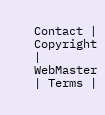Contact | Copyright | WebMaster | Terms |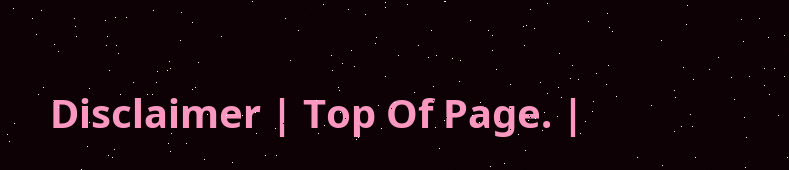Disclaimer | Top Of Page. |